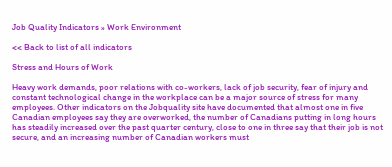Job Quality Indicators » Work Environment

<< Back to list of all indicators

Stress and Hours of Work

Heavy work demands, poor relations with co-workers, lack of job security, fear of injury and constant technological change in the workplace can be a major source of stress for many employees. Other indicators on the Jobquality site have documented that almost one in five Canadian employees say they are overworked, the number of Canadians putting in long hours has steadily increased over the past quarter century, close to one in three say that their job is not secure, and an increasing number of Canadian workers must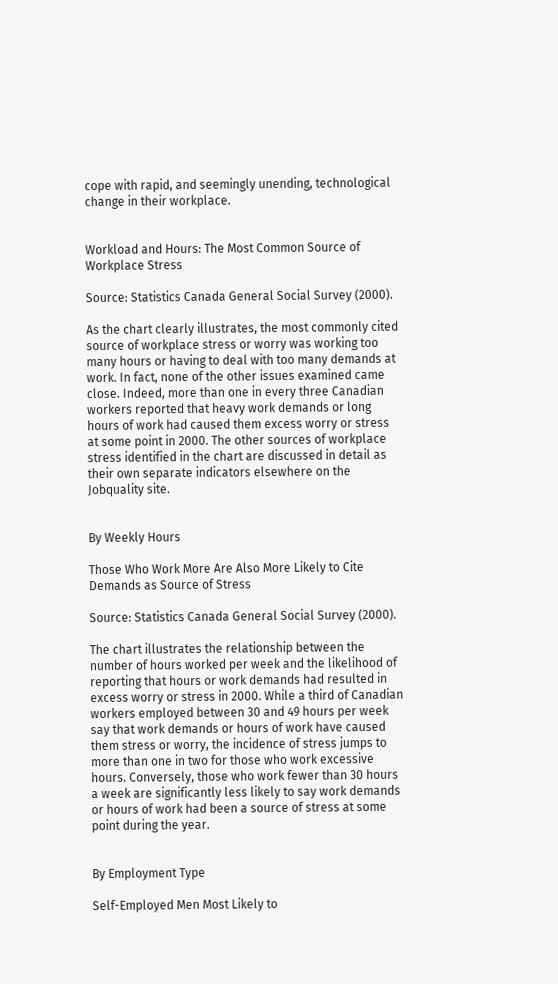cope with rapid, and seemingly unending, technological change in their workplace.


Workload and Hours: The Most Common Source of Workplace Stress

Source: Statistics Canada General Social Survey (2000).

As the chart clearly illustrates, the most commonly cited source of workplace stress or worry was working too many hours or having to deal with too many demands at work. In fact, none of the other issues examined came close. Indeed, more than one in every three Canadian workers reported that heavy work demands or long hours of work had caused them excess worry or stress at some point in 2000. The other sources of workplace stress identified in the chart are discussed in detail as their own separate indicators elsewhere on the Jobquality site.


By Weekly Hours

Those Who Work More Are Also More Likely to Cite Demands as Source of Stress

Source: Statistics Canada General Social Survey (2000).

The chart illustrates the relationship between the number of hours worked per week and the likelihood of reporting that hours or work demands had resulted in excess worry or stress in 2000. While a third of Canadian workers employed between 30 and 49 hours per week say that work demands or hours of work have caused them stress or worry, the incidence of stress jumps to more than one in two for those who work excessive hours. Conversely, those who work fewer than 30 hours a week are significantly less likely to say work demands or hours of work had been a source of stress at some point during the year.


By Employment Type

Self-Employed Men Most Likely to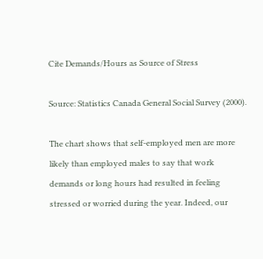Cite Demands/Hours as Source of Stress

Source: Statistics Canada General Social Survey (2000).

The chart shows that self-employed men are more likely than employed males to say that work demands or long hours had resulted in feeling stressed or worried during the year. Indeed, our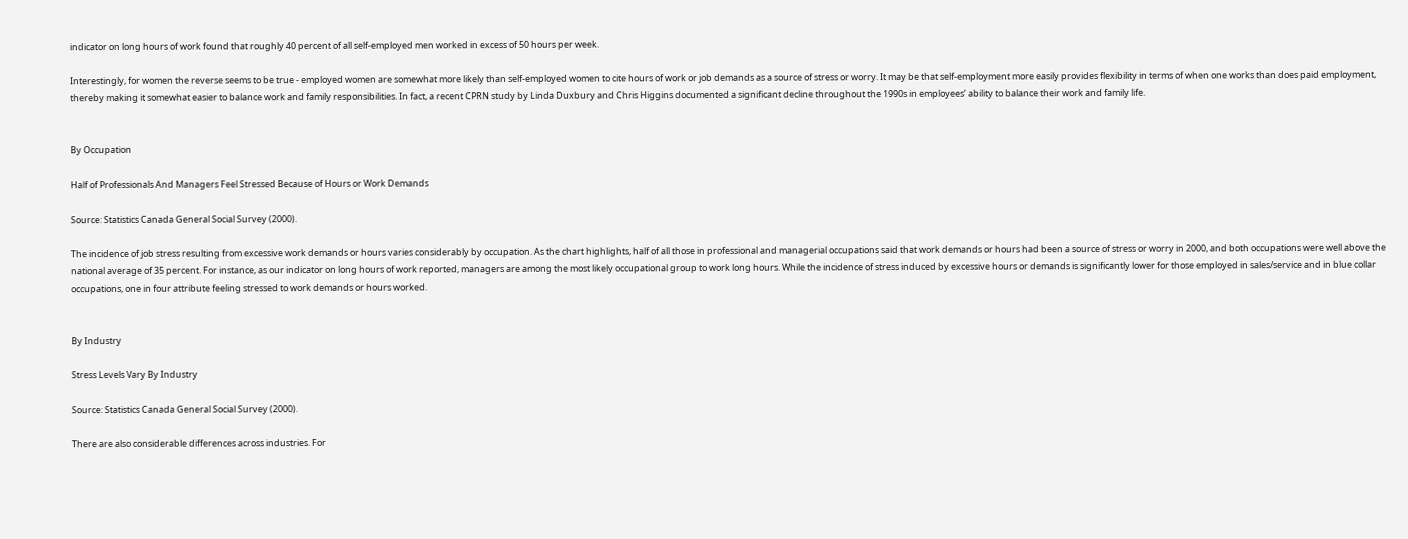indicator on long hours of work found that roughly 40 percent of all self-employed men worked in excess of 50 hours per week.

Interestingly, for women the reverse seems to be true - employed women are somewhat more likely than self-employed women to cite hours of work or job demands as a source of stress or worry. It may be that self-employment more easily provides flexibility in terms of when one works than does paid employment, thereby making it somewhat easier to balance work and family responsibilities. In fact, a recent CPRN study by Linda Duxbury and Chris Higgins documented a significant decline throughout the 1990s in employees’ ability to balance their work and family life.


By Occupation

Half of Professionals And Managers Feel Stressed Because of Hours or Work Demands

Source: Statistics Canada General Social Survey (2000).

The incidence of job stress resulting from excessive work demands or hours varies considerably by occupation. As the chart highlights, half of all those in professional and managerial occupations said that work demands or hours had been a source of stress or worry in 2000, and both occupations were well above the national average of 35 percent. For instance, as our indicator on long hours of work reported, managers are among the most likely occupational group to work long hours. While the incidence of stress induced by excessive hours or demands is significantly lower for those employed in sales/service and in blue collar occupations, one in four attribute feeling stressed to work demands or hours worked.


By Industry

Stress Levels Vary By Industry

Source: Statistics Canada General Social Survey (2000).

There are also considerable differences across industries. For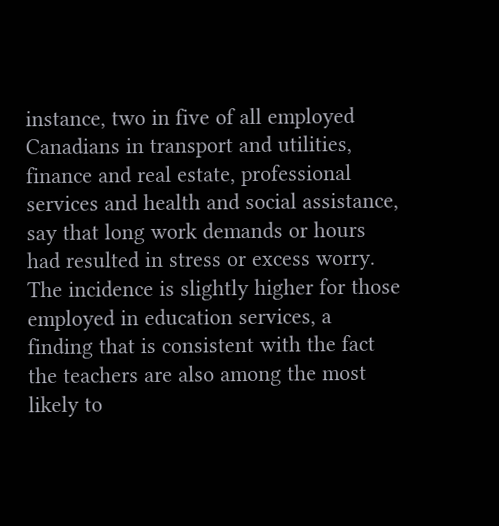instance, two in five of all employed Canadians in transport and utilities, finance and real estate, professional services and health and social assistance, say that long work demands or hours had resulted in stress or excess worry. The incidence is slightly higher for those employed in education services, a finding that is consistent with the fact the teachers are also among the most likely to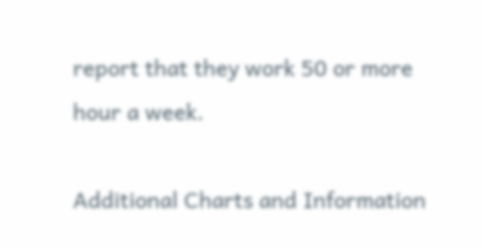report that they work 50 or more hour a week.

Additional Charts and Information